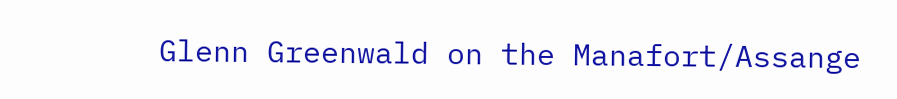Glenn Greenwald on the Manafort/Assange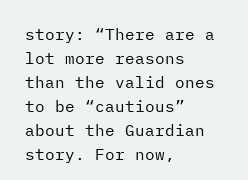story: “There are a lot more reasons than the valid ones to be “cautious” about the Guardian story. For now,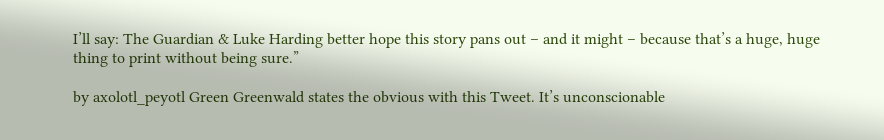I’ll say: The Guardian & Luke Harding better hope this story pans out – and it might – because that’s a huge, huge thing to print without being sure.”

by axolotl_peyotl Green Greenwald states the obvious with this Tweet. It’s unconscionable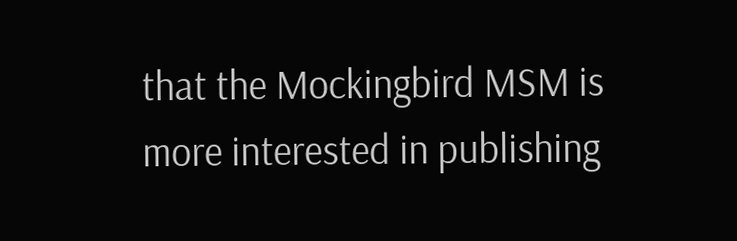that the Mockingbird MSM is more interested in publishing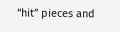“hit” pieces and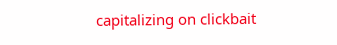capitalizing on clickbait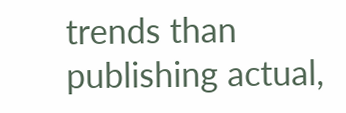trends than publishing actual,